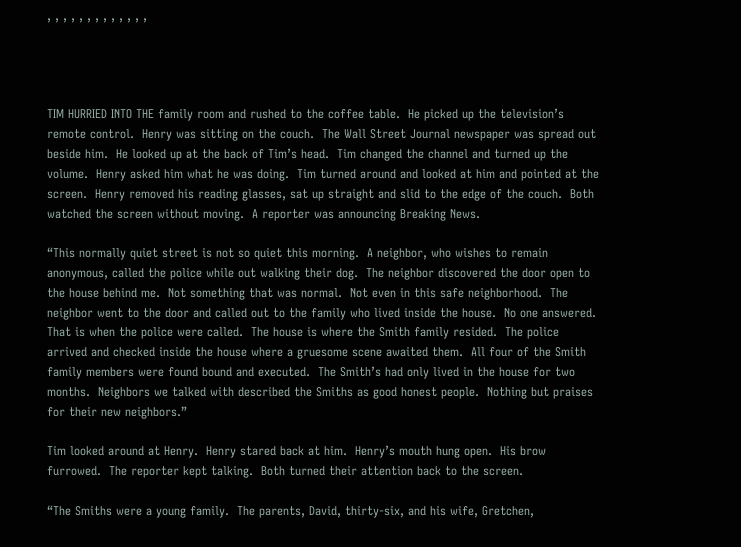, , , , , , , , , , , , ,




TIM HURRIED INTO THE family room and rushed to the coffee table.  He picked up the television’s remote control.  Henry was sitting on the couch.  The Wall Street Journal newspaper was spread out beside him.  He looked up at the back of Tim’s head.  Tim changed the channel and turned up the volume.  Henry asked him what he was doing.  Tim turned around and looked at him and pointed at the screen.  Henry removed his reading glasses, sat up straight and slid to the edge of the couch.  Both watched the screen without moving.  A reporter was announcing Breaking News.

“This normally quiet street is not so quiet this morning.  A neighbor, who wishes to remain anonymous, called the police while out walking their dog.  The neighbor discovered the door open to the house behind me.  Not something that was normal.  Not even in this safe neighborhood.  The neighbor went to the door and called out to the family who lived inside the house.  No one answered.  That is when the police were called.  The house is where the Smith family resided.  The police arrived and checked inside the house where a gruesome scene awaited them.  All four of the Smith family members were found bound and executed.  The Smith’s had only lived in the house for two months.  Neighbors we talked with described the Smiths as good honest people.  Nothing but praises for their new neighbors.”

Tim looked around at Henry.  Henry stared back at him.  Henry’s mouth hung open.  His brow furrowed.  The reporter kept talking.  Both turned their attention back to the screen.

“The Smiths were a young family.  The parents, David, thirty-six, and his wife, Gretchen,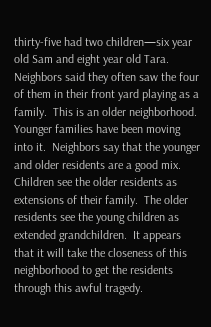thirty-five had two children—six year old Sam and eight year old Tara.  Neighbors said they often saw the four of them in their front yard playing as a family.  This is an older neighborhood.  Younger families have been moving into it.  Neighbors say that the younger and older residents are a good mix.  Children see the older residents as extensions of their family.  The older residents see the young children as extended grandchildren.  It appears that it will take the closeness of this neighborhood to get the residents through this awful tragedy.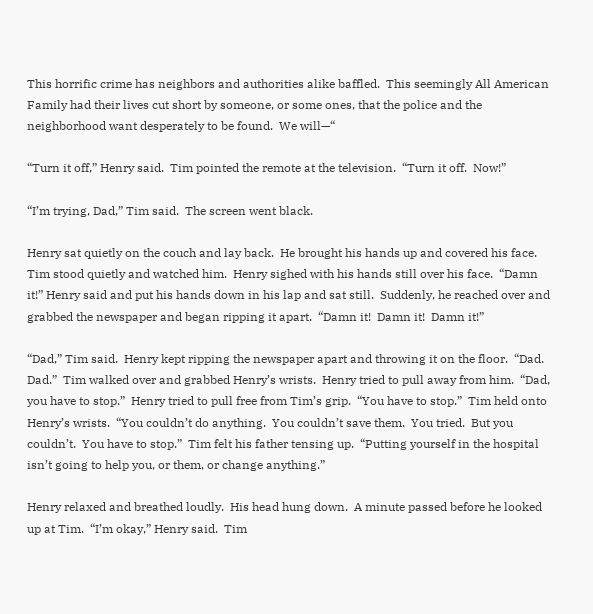This horrific crime has neighbors and authorities alike baffled.  This seemingly All American Family had their lives cut short by someone, or some ones, that the police and the neighborhood want desperately to be found.  We will—“

“Turn it off,” Henry said.  Tim pointed the remote at the television.  “Turn it off.  Now!”

“I’m trying, Dad,” Tim said.  The screen went black.

Henry sat quietly on the couch and lay back.  He brought his hands up and covered his face.  Tim stood quietly and watched him.  Henry sighed with his hands still over his face.  “Damn it!” Henry said and put his hands down in his lap and sat still.  Suddenly, he reached over and grabbed the newspaper and began ripping it apart.  “Damn it!  Damn it!  Damn it!”

“Dad,” Tim said.  Henry kept ripping the newspaper apart and throwing it on the floor.  “Dad.  Dad.”  Tim walked over and grabbed Henry’s wrists.  Henry tried to pull away from him.  “Dad, you have to stop.”  Henry tried to pull free from Tim’s grip.  “You have to stop.”  Tim held onto Henry’s wrists.  “You couldn’t do anything.  You couldn’t save them.  You tried.  But you couldn’t.  You have to stop.”  Tim felt his father tensing up.  “Putting yourself in the hospital isn’t going to help you, or them, or change anything.”

Henry relaxed and breathed loudly.  His head hung down.  A minute passed before he looked up at Tim.  “I’m okay,” Henry said.  Tim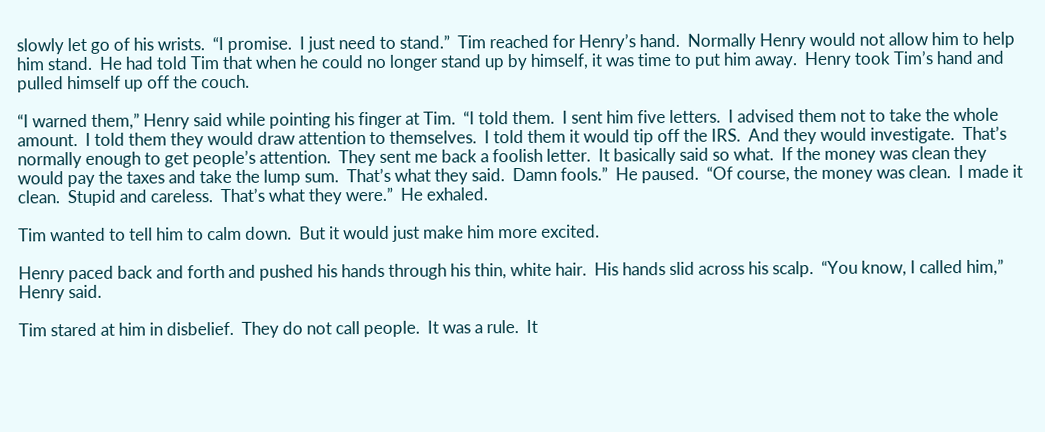slowly let go of his wrists.  “I promise.  I just need to stand.”  Tim reached for Henry’s hand.  Normally Henry would not allow him to help him stand.  He had told Tim that when he could no longer stand up by himself, it was time to put him away.  Henry took Tim’s hand and pulled himself up off the couch.

“I warned them,” Henry said while pointing his finger at Tim.  “I told them.  I sent him five letters.  I advised them not to take the whole amount.  I told them they would draw attention to themselves.  I told them it would tip off the IRS.  And they would investigate.  That’s normally enough to get people’s attention.  They sent me back a foolish letter.  It basically said so what.  If the money was clean they would pay the taxes and take the lump sum.  That’s what they said.  Damn fools.”  He paused.  “Of course, the money was clean.  I made it clean.  Stupid and careless.  That’s what they were.”  He exhaled.

Tim wanted to tell him to calm down.  But it would just make him more excited.

Henry paced back and forth and pushed his hands through his thin, white hair.  His hands slid across his scalp.  “You know, I called him,” Henry said.

Tim stared at him in disbelief.  They do not call people.  It was a rule.  It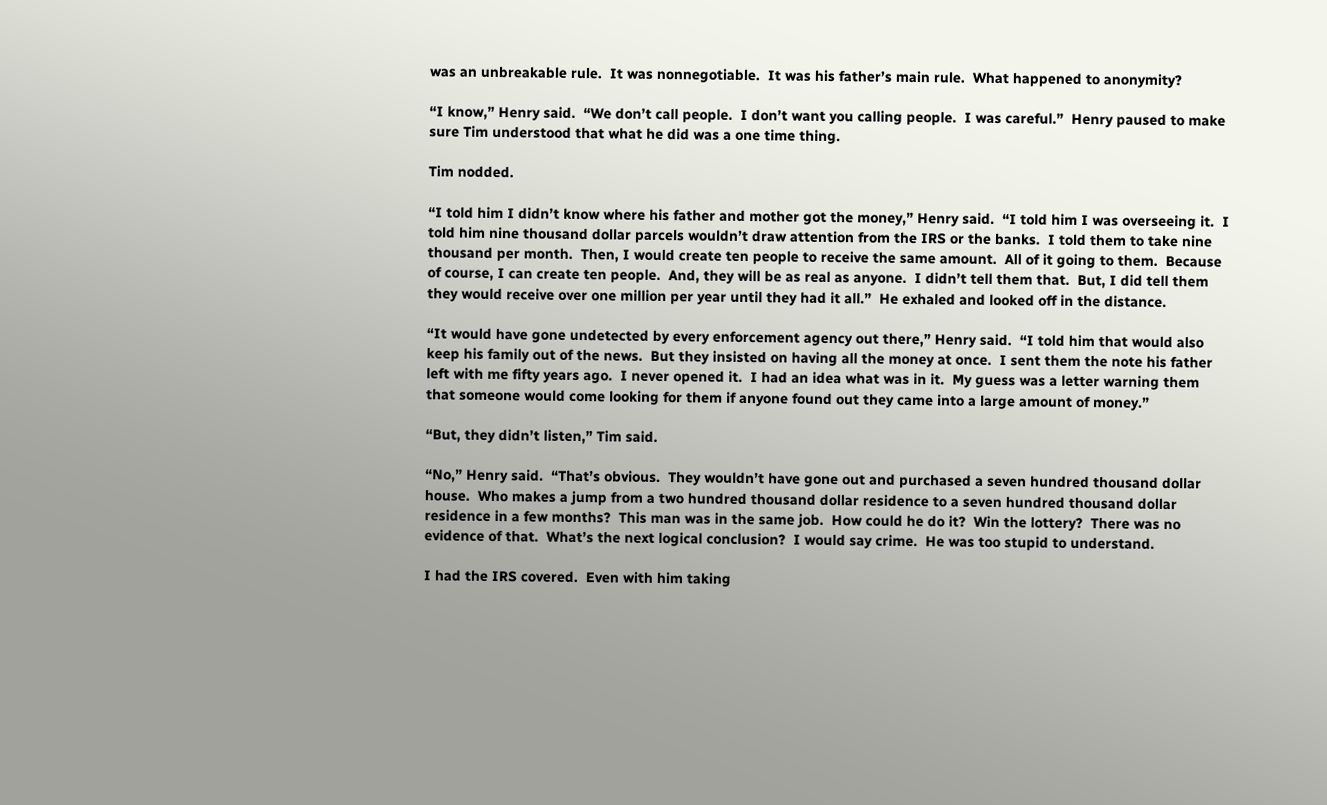was an unbreakable rule.  It was nonnegotiable.  It was his father’s main rule.  What happened to anonymity?

“I know,” Henry said.  “We don’t call people.  I don’t want you calling people.  I was careful.”  Henry paused to make sure Tim understood that what he did was a one time thing.

Tim nodded.

“I told him I didn’t know where his father and mother got the money,” Henry said.  “I told him I was overseeing it.  I told him nine thousand dollar parcels wouldn’t draw attention from the IRS or the banks.  I told them to take nine thousand per month.  Then, I would create ten people to receive the same amount.  All of it going to them.  Because of course, I can create ten people.  And, they will be as real as anyone.  I didn’t tell them that.  But, I did tell them they would receive over one million per year until they had it all.”  He exhaled and looked off in the distance.

“It would have gone undetected by every enforcement agency out there,” Henry said.  “I told him that would also keep his family out of the news.  But they insisted on having all the money at once.  I sent them the note his father left with me fifty years ago.  I never opened it.  I had an idea what was in it.  My guess was a letter warning them that someone would come looking for them if anyone found out they came into a large amount of money.”

“But, they didn’t listen,” Tim said.

“No,” Henry said.  “That’s obvious.  They wouldn’t have gone out and purchased a seven hundred thousand dollar house.  Who makes a jump from a two hundred thousand dollar residence to a seven hundred thousand dollar residence in a few months?  This man was in the same job.  How could he do it?  Win the lottery?  There was no evidence of that.  What’s the next logical conclusion?  I would say crime.  He was too stupid to understand.

I had the IRS covered.  Even with him taking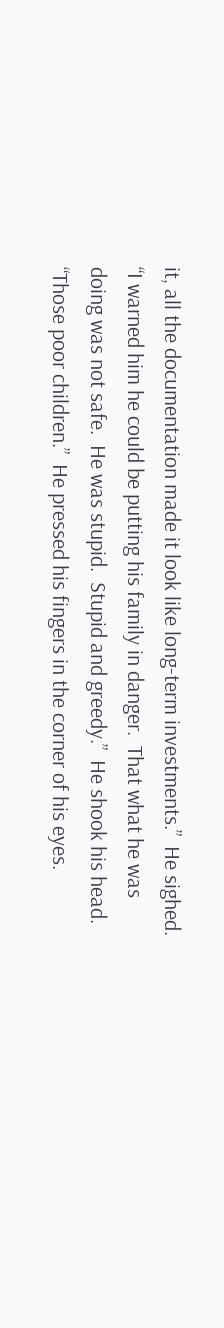it, all the documentation made it look like long-term investments.”  He sighed.  “I warned him he could be putting his family in danger.  That what he was doing was not safe.  He was stupid.  Stupid and greedy.”  He shook his head.  “Those poor children.”  He pressed his fingers in the corner of his eyes.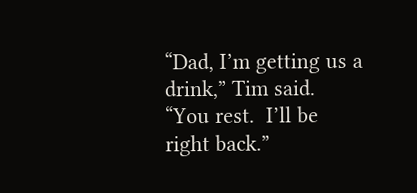“Dad, I’m getting us a drink,” Tim said.  “You rest.  I’ll be right back.”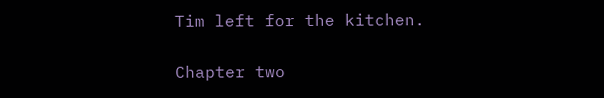Tim left for the kitchen.

Chapter two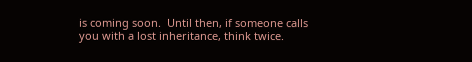is coming soon.  Until then, if someone calls you with a lost inheritance, think twice.